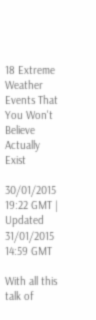18 Extreme Weather Events That You Won't Believe Actually Exist

30/01/2015 19:22 GMT | Updated 31/01/2015 14:59 GMT

With all this talk of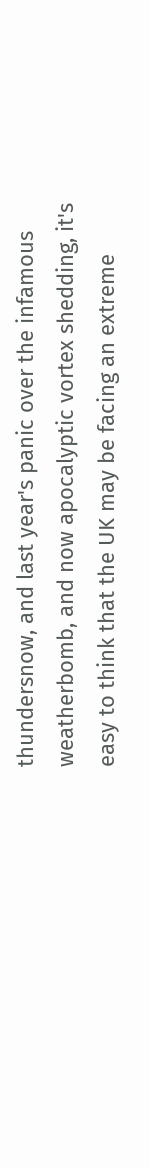thundersnow, and last year's panic over the infamous weatherbomb, and now apocalyptic vortex shedding, it's easy to think that the UK may be facing an extreme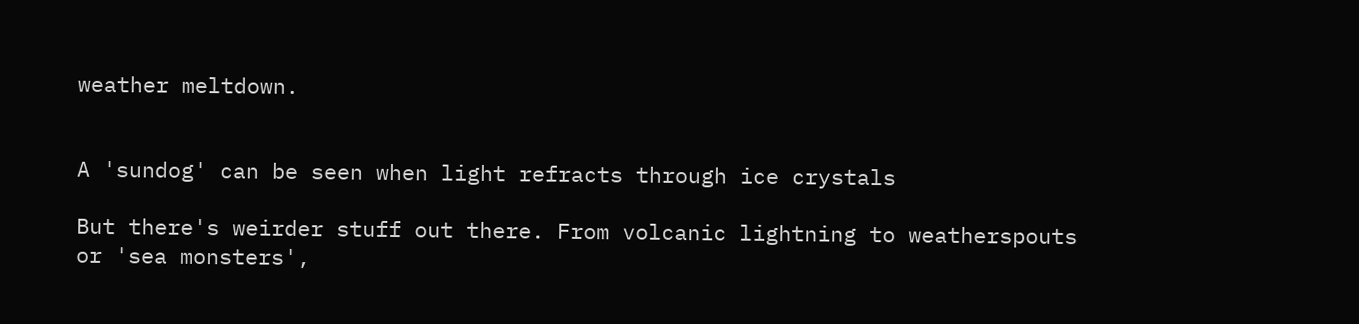weather meltdown.


A 'sundog' can be seen when light refracts through ice crystals

But there's weirder stuff out there. From volcanic lightning to weatherspouts or 'sea monsters',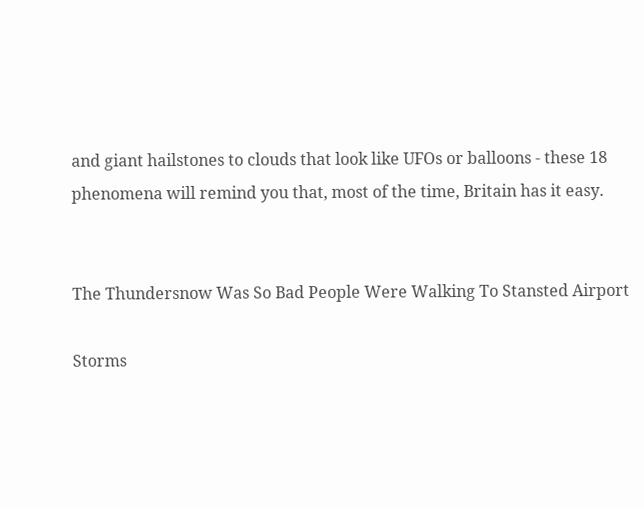and giant hailstones to clouds that look like UFOs or balloons - these 18 phenomena will remind you that, most of the time, Britain has it easy.


The Thundersnow Was So Bad People Were Walking To Stansted Airport

Storms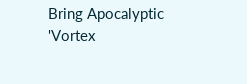Bring Apocalyptic 'Vortex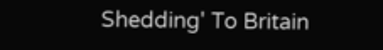Shedding' To Britain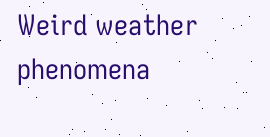Weird weather phenomena